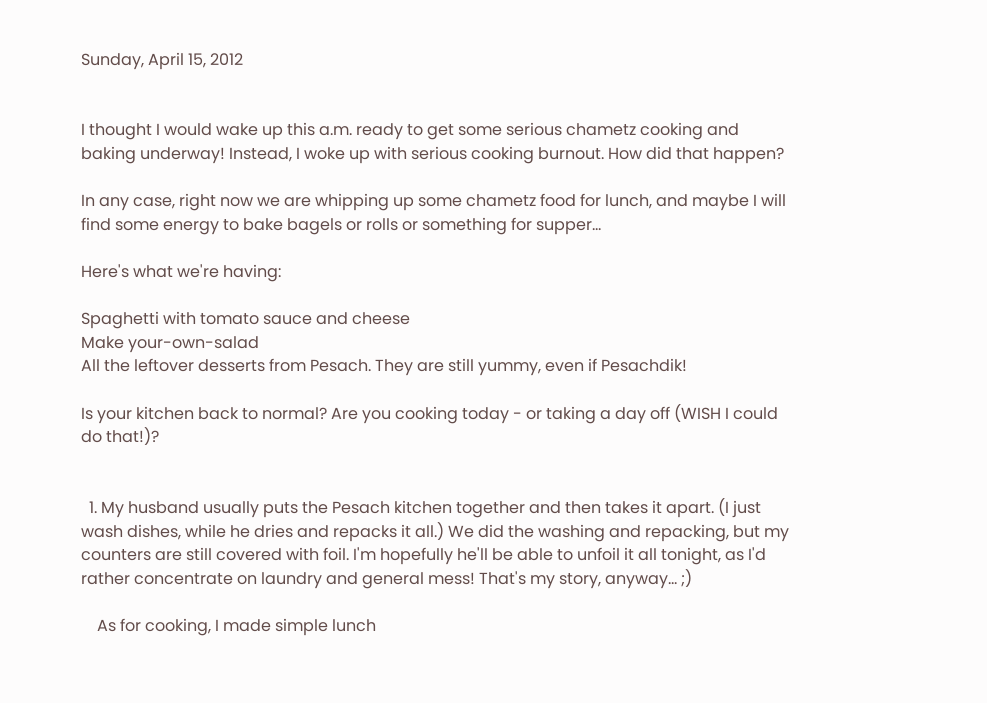Sunday, April 15, 2012


I thought I would wake up this a.m. ready to get some serious chametz cooking and baking underway! Instead, I woke up with serious cooking burnout. How did that happen?

In any case, right now we are whipping up some chametz food for lunch, and maybe I will find some energy to bake bagels or rolls or something for supper...

Here's what we're having:

Spaghetti with tomato sauce and cheese
Make your-own-salad
All the leftover desserts from Pesach. They are still yummy, even if Pesachdik!

Is your kitchen back to normal? Are you cooking today - or taking a day off (WISH I could do that!)?


  1. My husband usually puts the Pesach kitchen together and then takes it apart. (I just wash dishes, while he dries and repacks it all.) We did the washing and repacking, but my counters are still covered with foil. I'm hopefully he'll be able to unfoil it all tonight, as I'd rather concentrate on laundry and general mess! That's my story, anyway... ;)

    As for cooking, I made simple lunch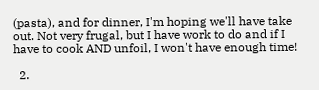(pasta), and for dinner, I'm hoping we'll have take out. Not very frugal, but I have work to do and if I have to cook AND unfoil, I won't have enough time!

  2.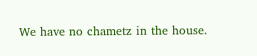We have no chametz in the house.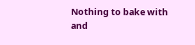Nothing to bake with and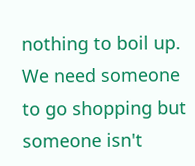nothing to boil up. We need someone to go shopping but someone isn't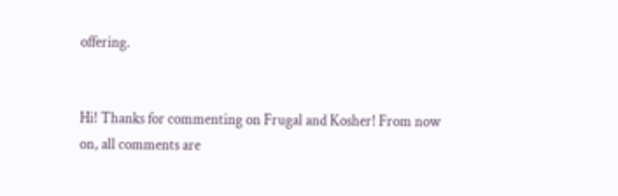offering.


Hi! Thanks for commenting on Frugal and Kosher! From now on, all comments are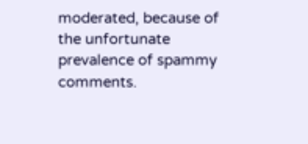moderated, because of the unfortunate prevalence of spammy comments.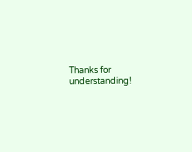Thanks for understanding!